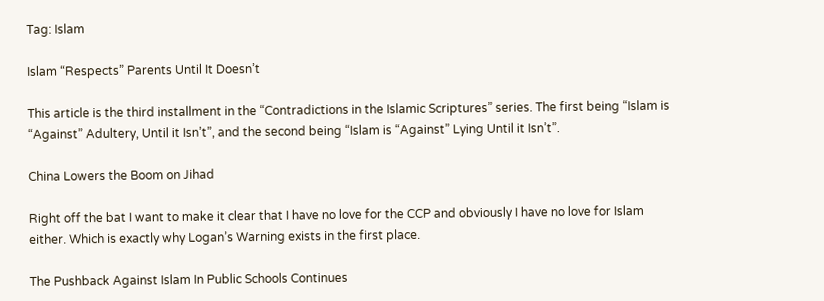Tag: Islam

Islam “Respects” Parents Until It Doesn’t

This article is the third installment in the “Contradictions in the Islamic Scriptures” series. The first being “Islam is “Against” Adultery, Until it Isn’t”, and the second being “Islam is “Against” Lying Until it Isn’t”.

China Lowers the Boom on Jihad

Right off the bat I want to make it clear that I have no love for the CCP and obviously I have no love for Islam either. Which is exactly why Logan’s Warning exists in the first place.

The Pushback Against Islam In Public Schools Continues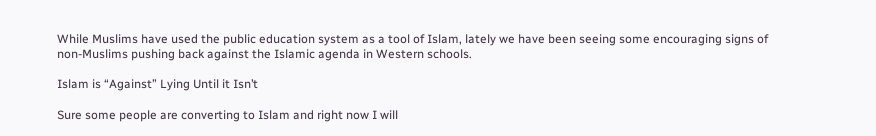While Muslims have used the public education system as a tool of Islam, lately we have been seeing some encouraging signs of non-Muslims pushing back against the Islamic agenda in Western schools.

Islam is “Against” Lying Until it Isn’t

Sure some people are converting to Islam and right now I will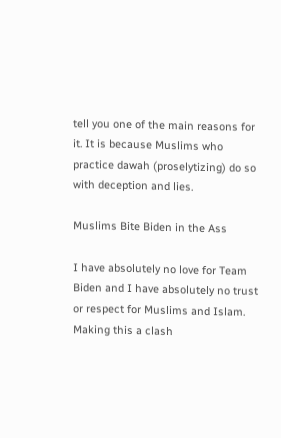tell you one of the main reasons for it. It is because Muslims who practice dawah (proselytizing) do so with deception and lies.

Muslims Bite Biden in the Ass

I have absolutely no love for Team Biden and I have absolutely no trust or respect for Muslims and Islam. Making this a clash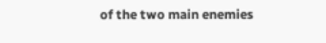of the two main enemies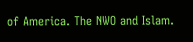of America. The NWO and Islam.